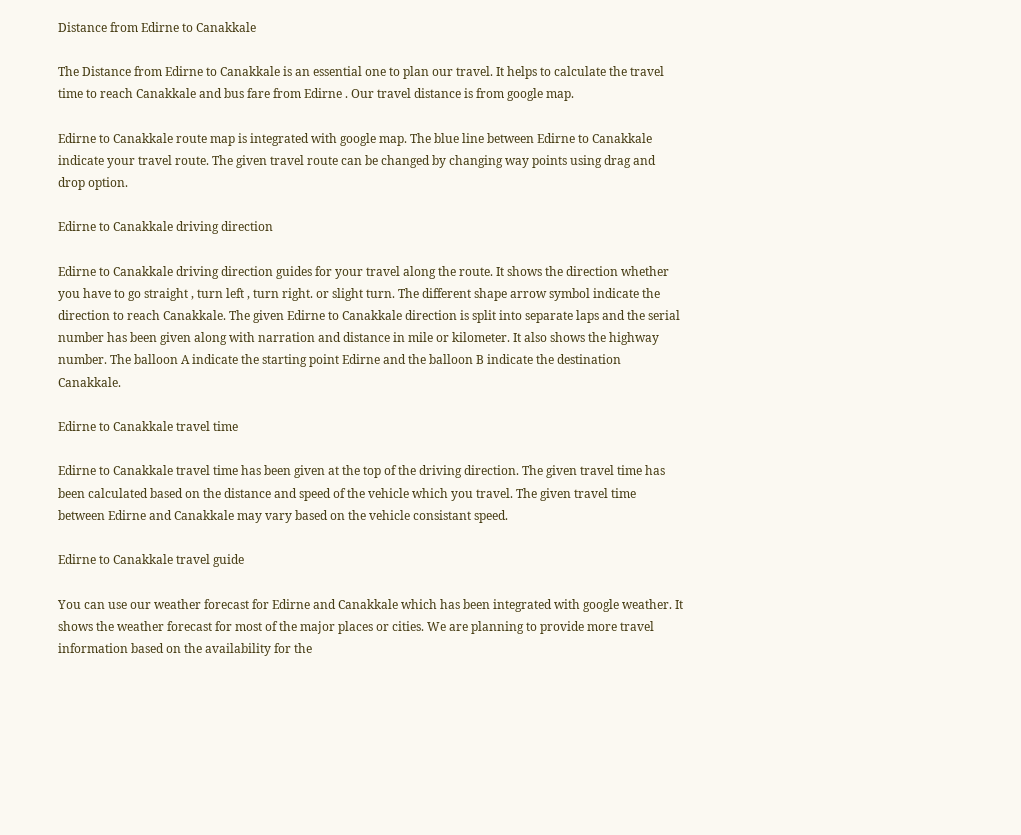Distance from Edirne to Canakkale

The Distance from Edirne to Canakkale is an essential one to plan our travel. It helps to calculate the travel time to reach Canakkale and bus fare from Edirne . Our travel distance is from google map.

Edirne to Canakkale route map is integrated with google map. The blue line between Edirne to Canakkale indicate your travel route. The given travel route can be changed by changing way points using drag and drop option.

Edirne to Canakkale driving direction

Edirne to Canakkale driving direction guides for your travel along the route. It shows the direction whether you have to go straight , turn left , turn right. or slight turn. The different shape arrow symbol indicate the direction to reach Canakkale. The given Edirne to Canakkale direction is split into separate laps and the serial number has been given along with narration and distance in mile or kilometer. It also shows the highway number. The balloon A indicate the starting point Edirne and the balloon B indicate the destination Canakkale.

Edirne to Canakkale travel time

Edirne to Canakkale travel time has been given at the top of the driving direction. The given travel time has been calculated based on the distance and speed of the vehicle which you travel. The given travel time between Edirne and Canakkale may vary based on the vehicle consistant speed.

Edirne to Canakkale travel guide

You can use our weather forecast for Edirne and Canakkale which has been integrated with google weather. It shows the weather forecast for most of the major places or cities. We are planning to provide more travel information based on the availability for the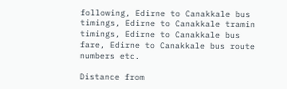following, Edirne to Canakkale bus timings, Edirne to Canakkale tramin timings, Edirne to Canakkale bus fare, Edirne to Canakkale bus route numbers etc.

Distance from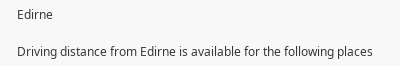Edirne

Driving distance from Edirne is available for the following places